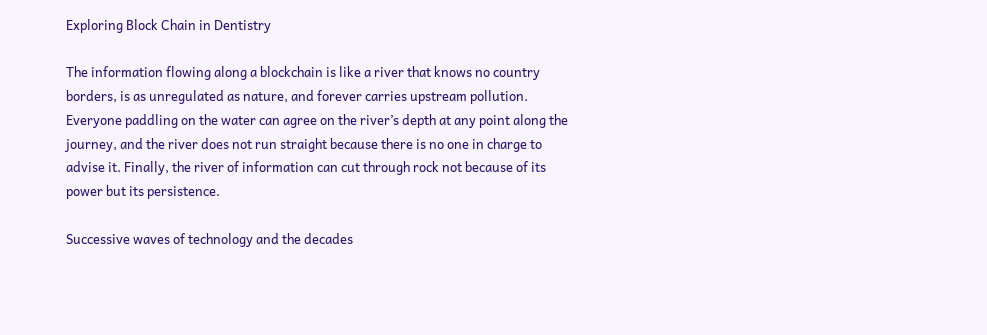Exploring Block Chain in Dentistry

The information flowing along a blockchain is like a river that knows no country borders, is as unregulated as nature, and forever carries upstream pollution. Everyone paddling on the water can agree on the river’s depth at any point along the journey, and the river does not run straight because there is no one in charge to advise it. Finally, the river of information can cut through rock not because of its power but its persistence.

Successive waves of technology and the decades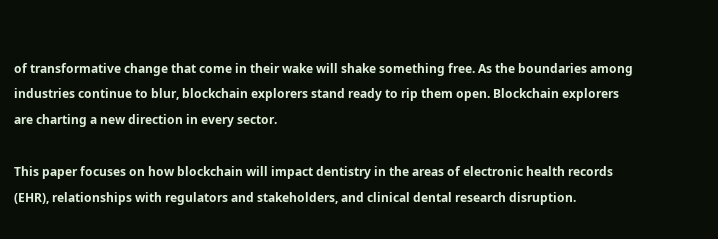of transformative change that come in their wake will shake something free. As the boundaries among industries continue to blur, blockchain explorers stand ready to rip them open. Blockchain explorers are charting a new direction in every sector.

This paper focuses on how blockchain will impact dentistry in the areas of electronic health records (EHR), relationships with regulators and stakeholders, and clinical dental research disruption.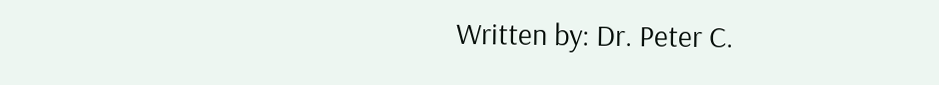Written by: Dr. Peter C.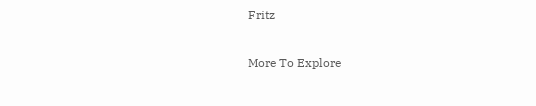Fritz

More To Explore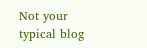Not your typical blog